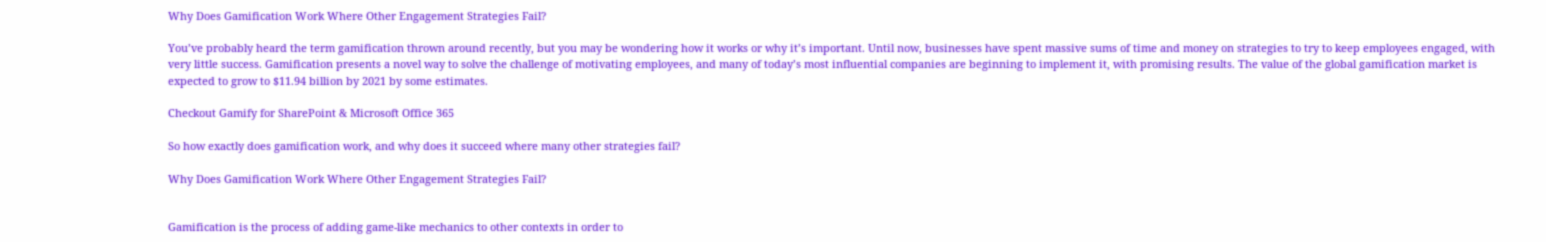Why Does Gamification Work Where Other Engagement Strategies Fail?

You’ve probably heard the term gamification thrown around recently, but you may be wondering how it works or why it’s important. Until now, businesses have spent massive sums of time and money on strategies to try to keep employees engaged, with very little success. Gamification presents a novel way to solve the challenge of motivating employees, and many of today’s most influential companies are beginning to implement it, with promising results. The value of the global gamification market is expected to grow to $11.94 billion by 2021 by some estimates.

Checkout Gamify for SharePoint & Microsoft Office 365

So how exactly does gamification work, and why does it succeed where many other strategies fail?

Why Does Gamification Work Where Other Engagement Strategies Fail?


Gamification is the process of adding game-like mechanics to other contexts in order to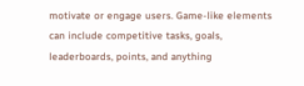motivate or engage users. Game-like elements can include competitive tasks, goals, leaderboards, points, and anything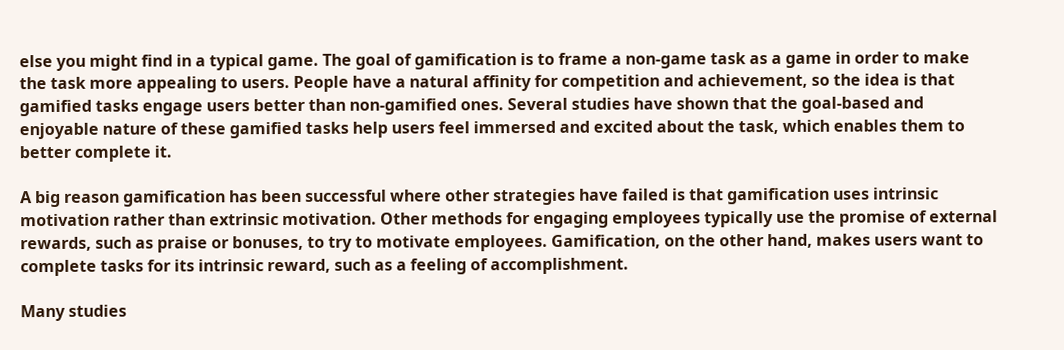else you might find in a typical game. The goal of gamification is to frame a non-game task as a game in order to make the task more appealing to users. People have a natural affinity for competition and achievement, so the idea is that gamified tasks engage users better than non-gamified ones. Several studies have shown that the goal-based and enjoyable nature of these gamified tasks help users feel immersed and excited about the task, which enables them to better complete it.

A big reason gamification has been successful where other strategies have failed is that gamification uses intrinsic motivation rather than extrinsic motivation. Other methods for engaging employees typically use the promise of external rewards, such as praise or bonuses, to try to motivate employees. Gamification, on the other hand, makes users want to complete tasks for its intrinsic reward, such as a feeling of accomplishment.

Many studies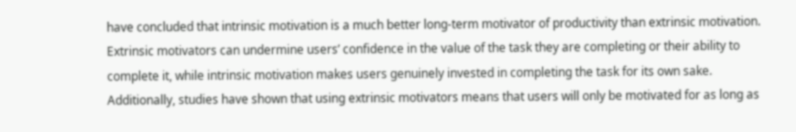have concluded that intrinsic motivation is a much better long-term motivator of productivity than extrinsic motivation. Extrinsic motivators can undermine users’ confidence in the value of the task they are completing or their ability to complete it, while intrinsic motivation makes users genuinely invested in completing the task for its own sake. Additionally, studies have shown that using extrinsic motivators means that users will only be motivated for as long as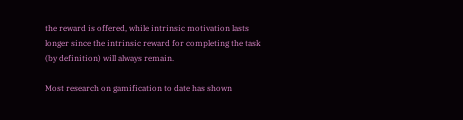the reward is offered, while intrinsic motivation lasts longer since the intrinsic reward for completing the task (by definition) will always remain.

Most research on gamification to date has shown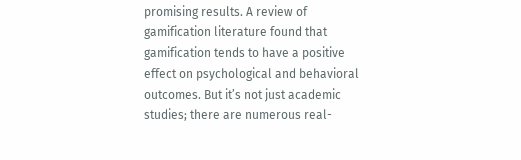promising results. A review of gamification literature found that gamification tends to have a positive effect on psychological and behavioral outcomes. But it’s not just academic studies; there are numerous real-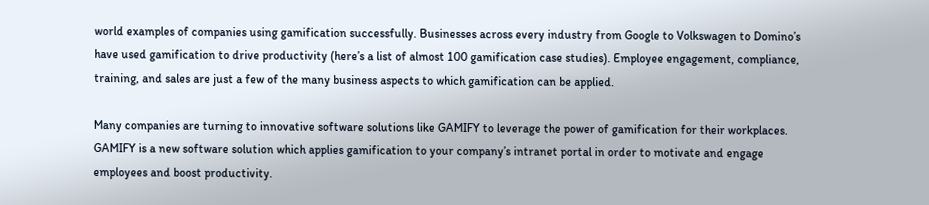world examples of companies using gamification successfully. Businesses across every industry from Google to Volkswagen to Domino’s have used gamification to drive productivity (here’s a list of almost 100 gamification case studies). Employee engagement, compliance, training, and sales are just a few of the many business aspects to which gamification can be applied.

Many companies are turning to innovative software solutions like GAMIFY to leverage the power of gamification for their workplaces. GAMIFY is a new software solution which applies gamification to your company’s intranet portal in order to motivate and engage employees and boost productivity.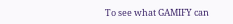To see what GAMIFY can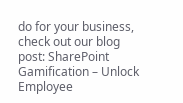do for your business, check out our blog post: SharePoint Gamification – Unlock Employee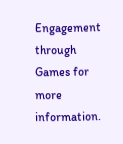Engagement through Games for more information.